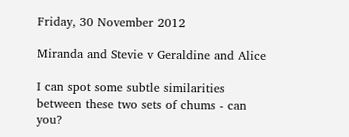Friday, 30 November 2012

Miranda and Stevie v Geraldine and Alice

I can spot some subtle similarities between these two sets of chums - can you?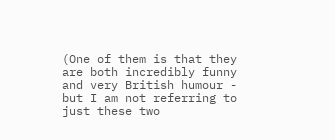(One of them is that they are both incredibly funny and very British humour - but I am not referring to just these two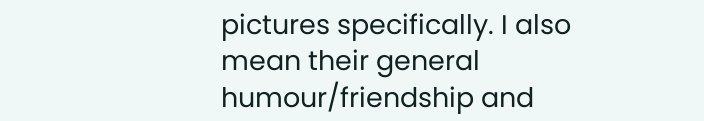pictures specifically. I also mean their general humour/friendship and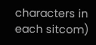characters in each sitcom)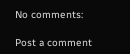No comments:

Post a comment